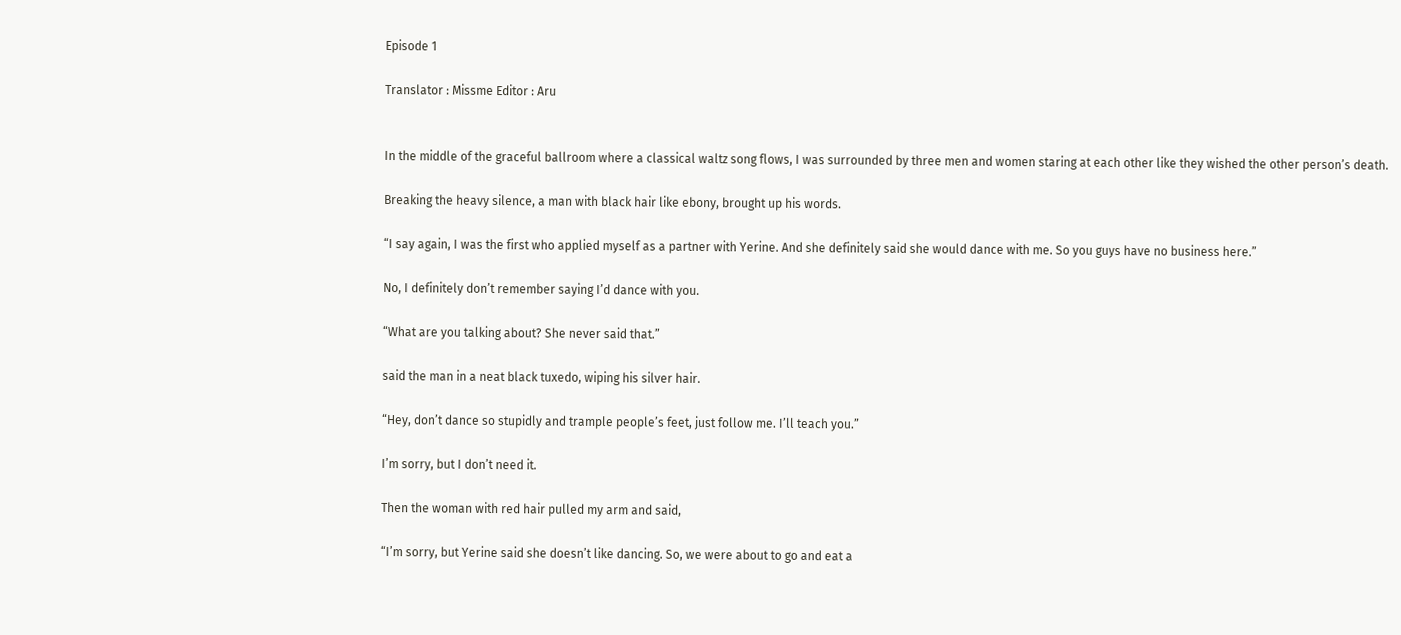Episode 1

Translator : Missme Editor : Aru


In the middle of the graceful ballroom where a classical waltz song flows, I was surrounded by three men and women staring at each other like they wished the other person’s death.

Breaking the heavy silence, a man with black hair like ebony, brought up his words.

“I say again, I was the first who applied myself as a partner with Yerine. And she definitely said she would dance with me. So you guys have no business here.”

No, I definitely don’t remember saying I’d dance with you.

“What are you talking about? She never said that.”

said the man in a neat black tuxedo, wiping his silver hair.

“Hey, don’t dance so stupidly and trample people’s feet, just follow me. I’ll teach you.”

I’m sorry, but I don’t need it.

Then the woman with red hair pulled my arm and said,

“I’m sorry, but Yerine said she doesn’t like dancing. So, we were about to go and eat a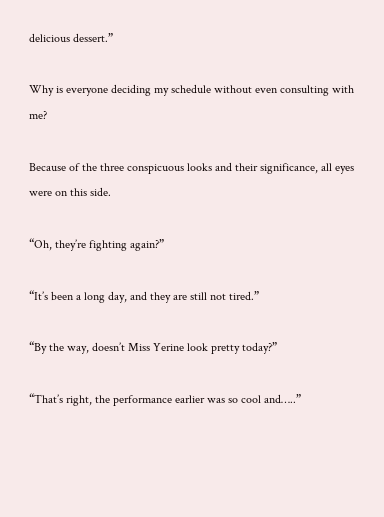delicious dessert.”

Why is everyone deciding my schedule without even consulting with me?

Because of the three conspicuous looks and their significance, all eyes were on this side.

“Oh, they’re fighting again?”

“It’s been a long day, and they are still not tired.”

“By the way, doesn’t Miss Yerine look pretty today?”

“That’s right, the performance earlier was so cool and…..”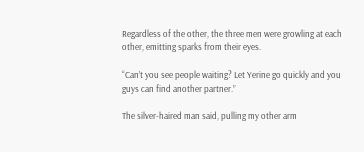Regardless of the other, the three men were growling at each other, emitting sparks from their eyes.

“Can’t you see people waiting? Let Yerine go quickly and you guys can find another partner.”

The silver-haired man said, pulling my other arm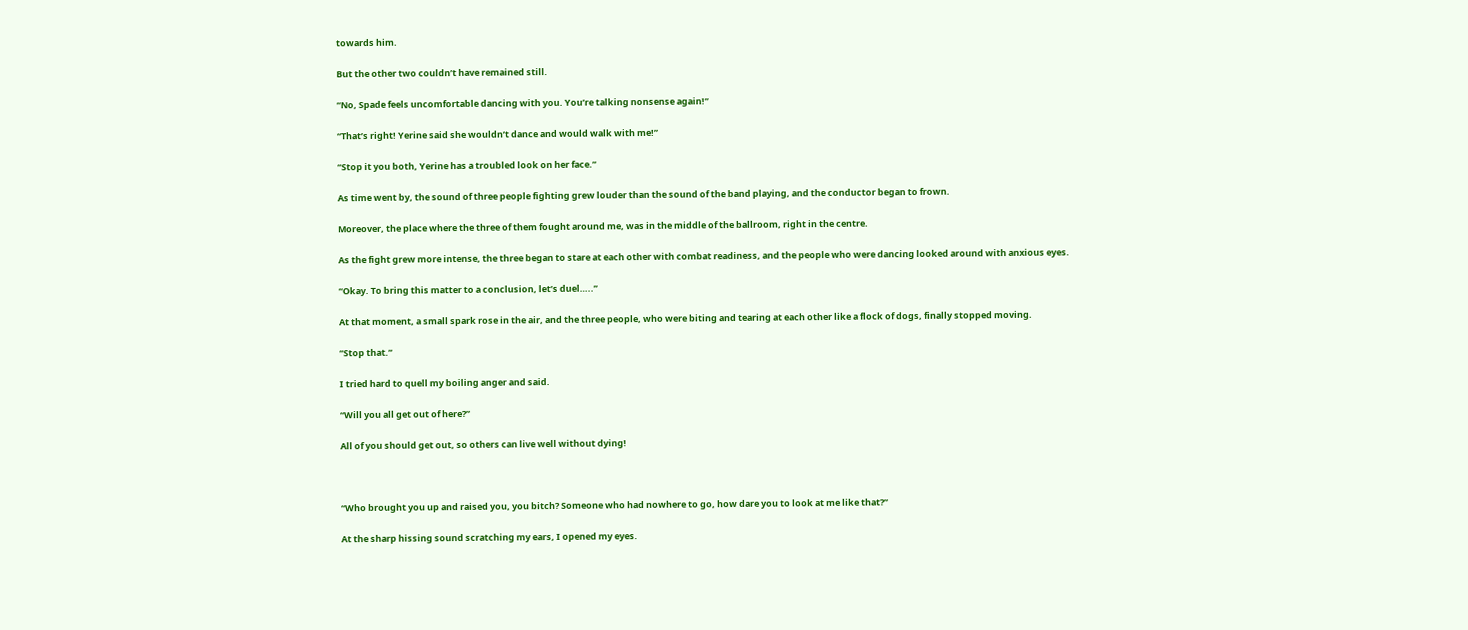towards him.

But the other two couldn’t have remained still.

“No, Spade feels uncomfortable dancing with you. You’re talking nonsense again!”

“That’s right! Yerine said she wouldn’t dance and would walk with me!”

“Stop it you both, Yerine has a troubled look on her face.”

As time went by, the sound of three people fighting grew louder than the sound of the band playing, and the conductor began to frown.

Moreover, the place where the three of them fought around me, was in the middle of the ballroom, right in the centre.

As the fight grew more intense, the three began to stare at each other with combat readiness, and the people who were dancing looked around with anxious eyes.

“Okay. To bring this matter to a conclusion, let’s duel…..”

At that moment, a small spark rose in the air, and the three people, who were biting and tearing at each other like a flock of dogs, finally stopped moving.

“Stop that.”

I tried hard to quell my boiling anger and said.

“Will you all get out of here?”

All of you should get out, so others can live well without dying!



“Who brought you up and raised you, you bitch? Someone who had nowhere to go, how dare you to look at me like that?”

At the sharp hissing sound scratching my ears, I opened my eyes.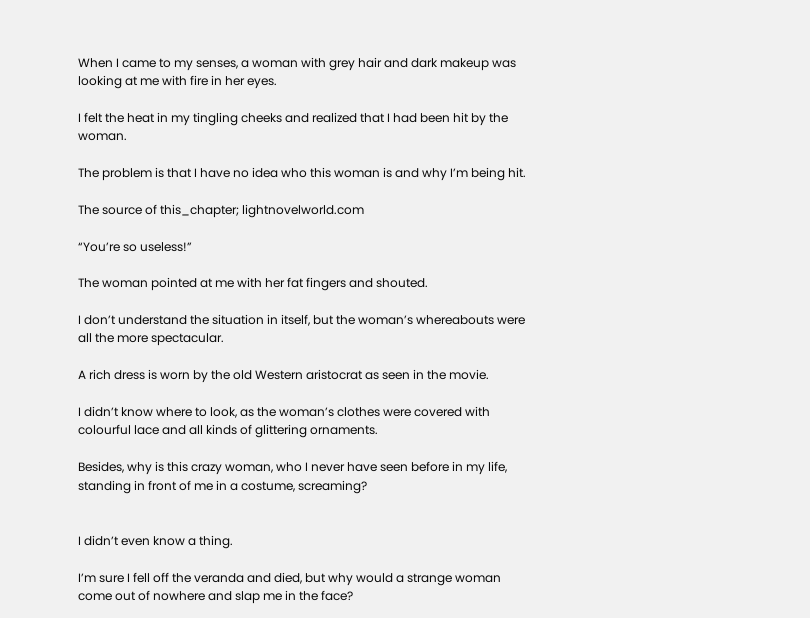When I came to my senses, a woman with grey hair and dark makeup was looking at me with fire in her eyes.

I felt the heat in my tingling cheeks and realized that I had been hit by the woman.

The problem is that I have no idea who this woman is and why I’m being hit.

The source of this_chapter; lightnovelworld.com

“You’re so useless!”

The woman pointed at me with her fat fingers and shouted.

I don’t understand the situation in itself, but the woman’s whereabouts were all the more spectacular.

A rich dress is worn by the old Western aristocrat as seen in the movie.

I didn’t know where to look, as the woman’s clothes were covered with colourful lace and all kinds of glittering ornaments.

Besides, why is this crazy woman, who I never have seen before in my life, standing in front of me in a costume, screaming?


I didn’t even know a thing.

I’m sure I fell off the veranda and died, but why would a strange woman come out of nowhere and slap me in the face?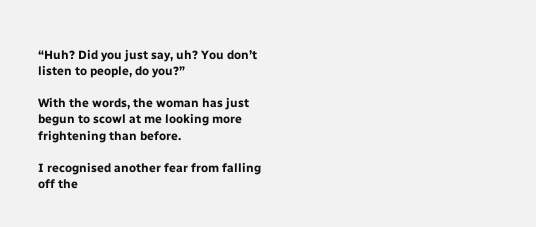“Huh? Did you just say, uh? You don’t listen to people, do you?”

With the words, the woman has just begun to scowl at me looking more frightening than before.

I recognised another fear from falling off the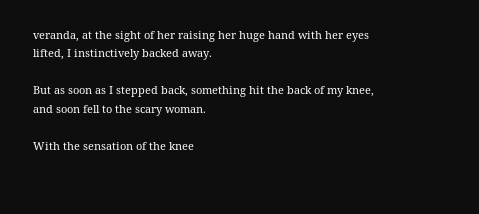veranda, at the sight of her raising her huge hand with her eyes lifted, I instinctively backed away.

But as soon as I stepped back, something hit the back of my knee, and soon fell to the scary woman.

With the sensation of the knee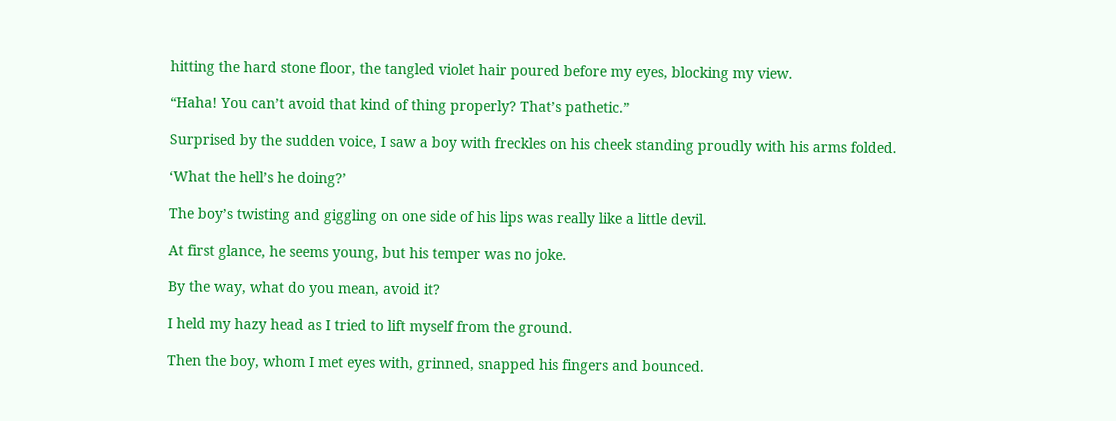hitting the hard stone floor, the tangled violet hair poured before my eyes, blocking my view.

“Haha! You can’t avoid that kind of thing properly? That’s pathetic.”

Surprised by the sudden voice, I saw a boy with freckles on his cheek standing proudly with his arms folded.

‘What the hell’s he doing?’

The boy’s twisting and giggling on one side of his lips was really like a little devil.

At first glance, he seems young, but his temper was no joke.

By the way, what do you mean, avoid it?

I held my hazy head as I tried to lift myself from the ground.

Then the boy, whom I met eyes with, grinned, snapped his fingers and bounced.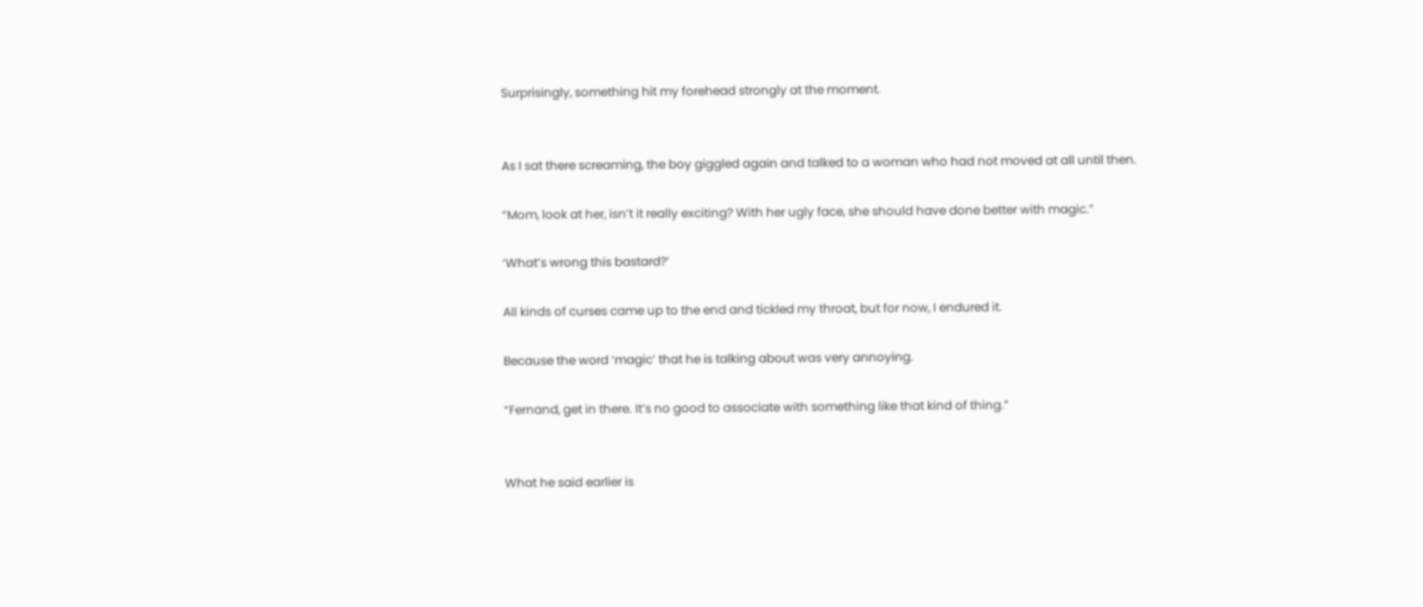Surprisingly, something hit my forehead strongly at the moment.


As I sat there screaming, the boy giggled again and talked to a woman who had not moved at all until then.

“Mom, look at her, isn’t it really exciting? With her ugly face, she should have done better with magic.”

‘What’s wrong this bastard?’

All kinds of curses came up to the end and tickled my throat, but for now, I endured it.

Because the word ‘magic’ that he is talking about was very annoying.

“Fernand, get in there. It’s no good to associate with something like that kind of thing.”


What he said earlier is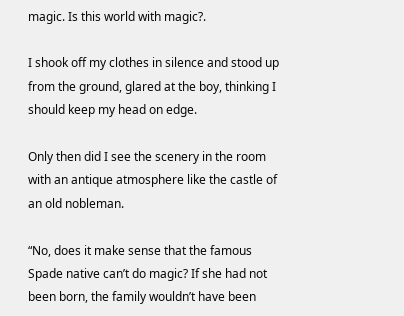magic. Is this world with magic?.

I shook off my clothes in silence and stood up from the ground, glared at the boy, thinking I should keep my head on edge.

Only then did I see the scenery in the room with an antique atmosphere like the castle of an old nobleman.

“No, does it make sense that the famous Spade native can’t do magic? If she had not been born, the family wouldn’t have been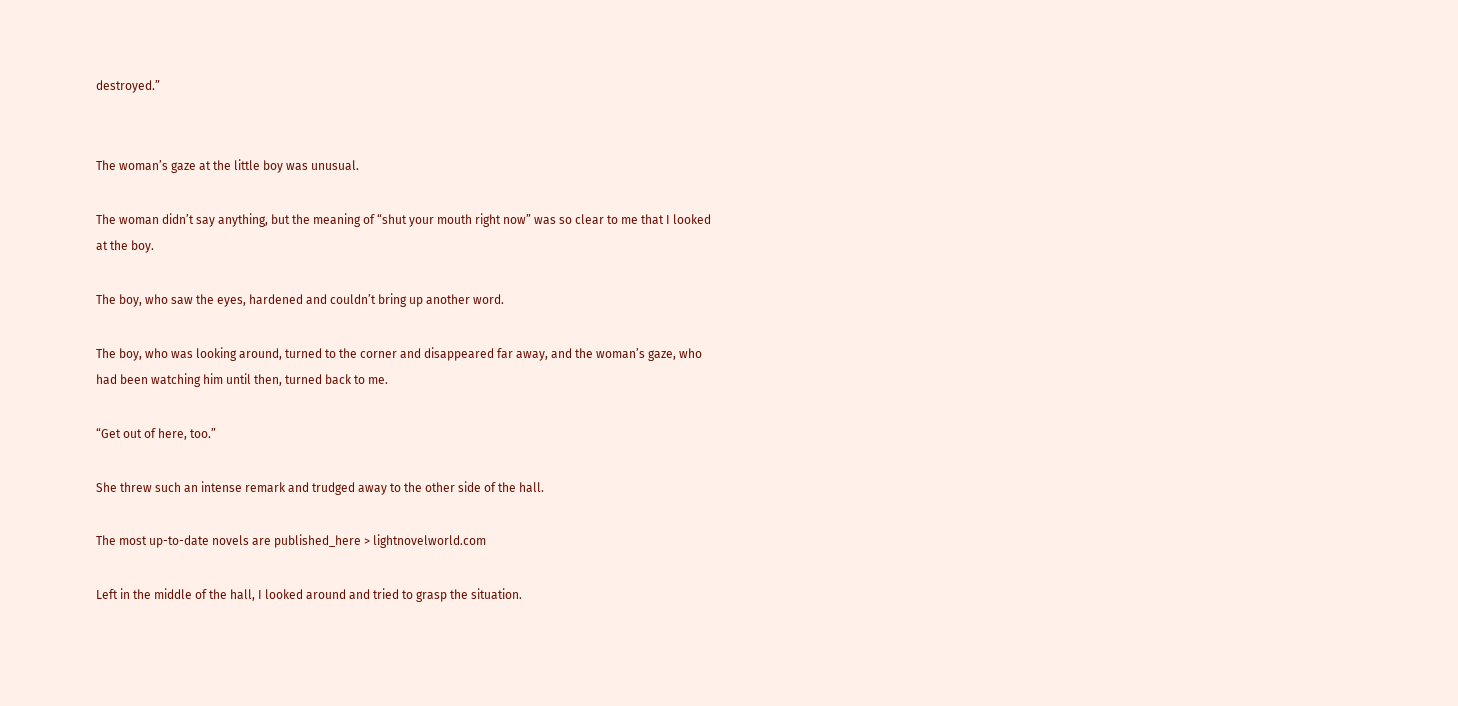destroyed.”


The woman’s gaze at the little boy was unusual.

The woman didn’t say anything, but the meaning of “shut your mouth right now” was so clear to me that I looked at the boy.

The boy, who saw the eyes, hardened and couldn’t bring up another word.

The boy, who was looking around, turned to the corner and disappeared far away, and the woman’s gaze, who had been watching him until then, turned back to me.

“Get out of here, too.”

She threw such an intense remark and trudged away to the other side of the hall.

The most up-to-date novels are published_here > lightnovelworld.com

Left in the middle of the hall, I looked around and tried to grasp the situation.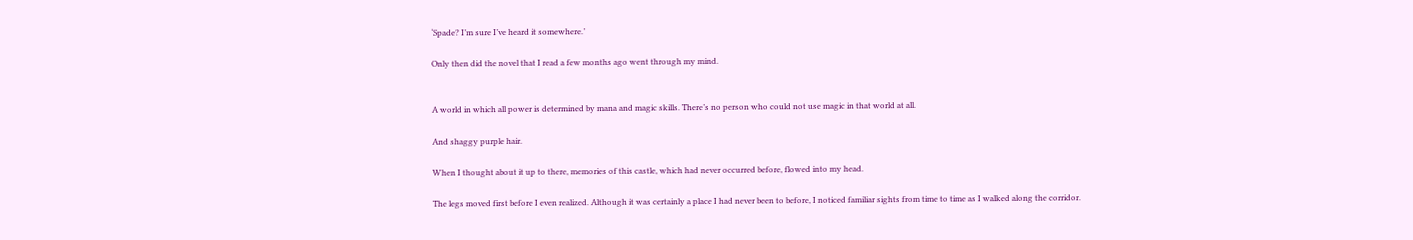‘Spade? I’m sure I’ve heard it somewhere.’

Only then did the novel that I read a few months ago went through my mind.


A world in which all power is determined by mana and magic skills. There’s no person who could not use magic in that world at all.

And shaggy purple hair.

When I thought about it up to there, memories of this castle, which had never occurred before, flowed into my head.

The legs moved first before I even realized. Although it was certainly a place I had never been to before, I noticed familiar sights from time to time as I walked along the corridor.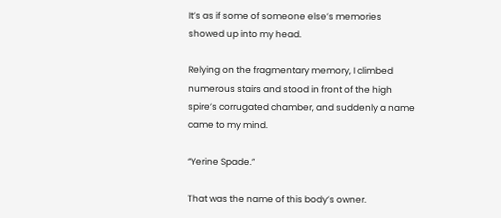It’s as if some of someone else’s memories showed up into my head.

Relying on the fragmentary memory, I climbed numerous stairs and stood in front of the high spire’s corrugated chamber, and suddenly a name came to my mind.

“Yerine Spade.”

That was the name of this body’s owner.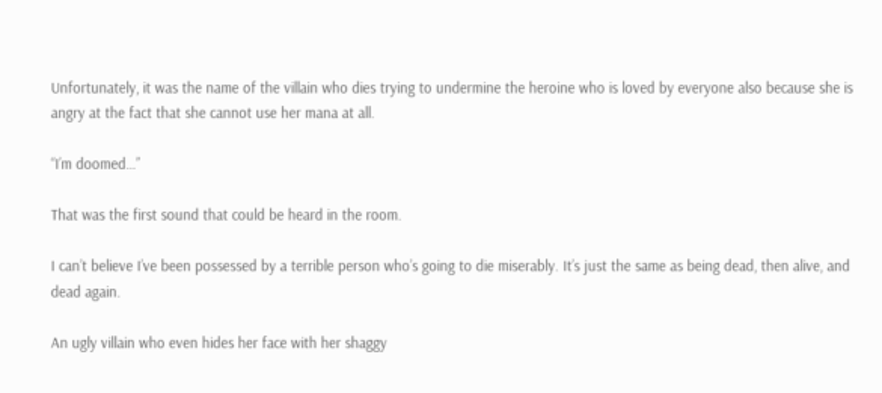Unfortunately, it was the name of the villain who dies trying to undermine the heroine who is loved by everyone also because she is angry at the fact that she cannot use her mana at all.

“I’m doomed…”

That was the first sound that could be heard in the room.

I can’t believe I’ve been possessed by a terrible person who’s going to die miserably. It’s just the same as being dead, then alive, and dead again.

An ugly villain who even hides her face with her shaggy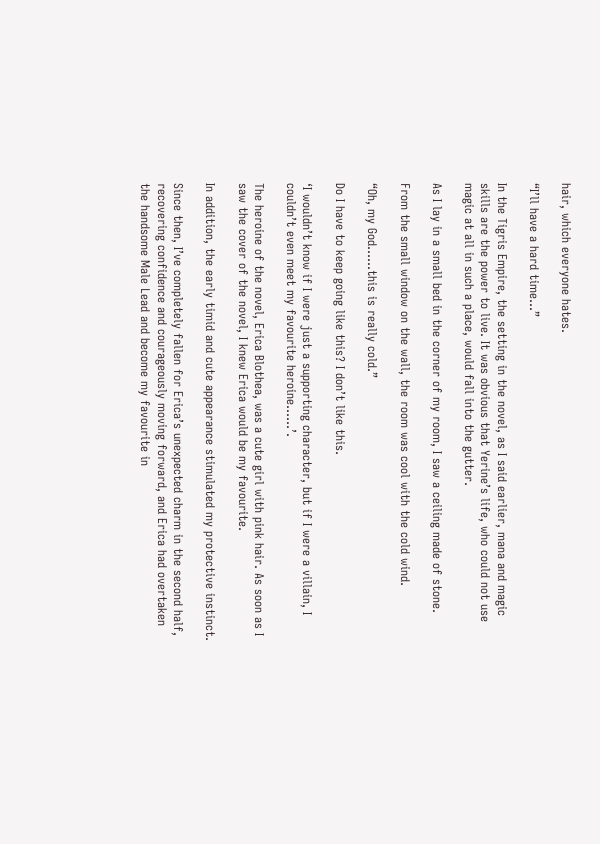hair, which everyone hates.

“I’ll have a hard time…”

In the Tigris Empire, the setting in the novel, as I said earlier, mana and magic skills are the power to live. It was obvious that Yerine’s life, who could not use magic at all in such a place, would fall into the gutter.

As I lay in a small bed in the corner of my room, I saw a ceiling made of stone.

From the small window on the wall, the room was cool with the cold wind.

“Oh, my God……this is really cold.”

Do I have to keep going like this? I don’t like this.

‘I wouldn’t know if I were just a supporting character, but if I were a villain, I couldn’t even meet my favourite heroine……’.

The heroine of the novel, Erica Blothea, was a cute girl with pink hair. As soon as I saw the cover of the novel, I knew Erica would be my favourite.

In addition, the early timid and cute appearance stimulated my protective instinct.

Since then, I’ve completely fallen for Erica’s unexpected charm in the second half, recovering confidence and courageously moving forward, and Erica had overtaken the handsome Male Lead and become my favourite in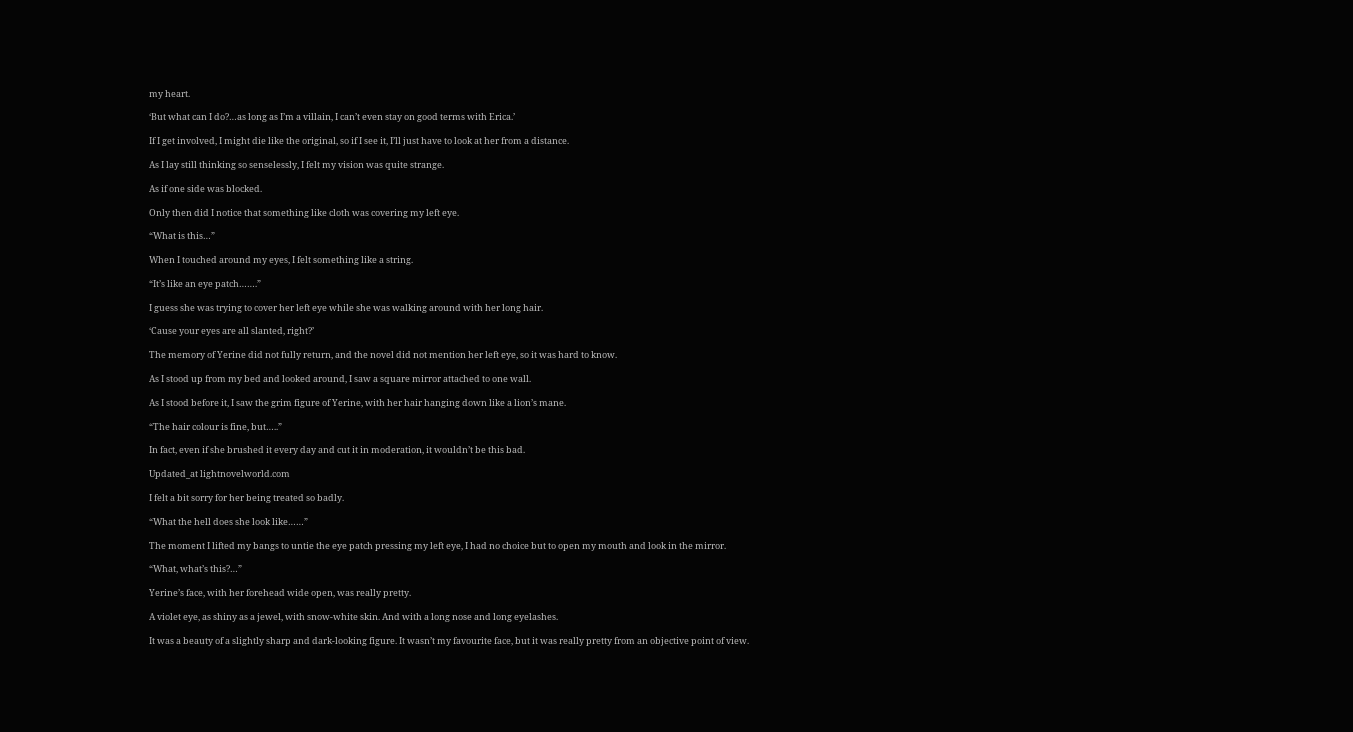my heart.

‘But what can I do?…as long as I’m a villain, I can’t even stay on good terms with Erica.’

If I get involved, I might die like the original, so if I see it, I’ll just have to look at her from a distance.

As I lay still thinking so senselessly, I felt my vision was quite strange.

As if one side was blocked.

Only then did I notice that something like cloth was covering my left eye.

“What is this…”

When I touched around my eyes, I felt something like a string.

“It’s like an eye patch…….”

I guess she was trying to cover her left eye while she was walking around with her long hair.

‘Cause your eyes are all slanted, right?’

The memory of Yerine did not fully return, and the novel did not mention her left eye, so it was hard to know.

As I stood up from my bed and looked around, I saw a square mirror attached to one wall.

As I stood before it, I saw the grim figure of Yerine, with her hair hanging down like a lion’s mane.

“The hair colour is fine, but…..”

In fact, even if she brushed it every day and cut it in moderation, it wouldn’t be this bad.

Updated_at lightnovelworld.com

I felt a bit sorry for her being treated so badly.

“What the hell does she look like……”

The moment I lifted my bangs to untie the eye patch pressing my left eye, I had no choice but to open my mouth and look in the mirror.

“What, what’s this?…”

Yerine’s face, with her forehead wide open, was really pretty.

A violet eye, as shiny as a jewel, with snow-white skin. And with a long nose and long eyelashes.

It was a beauty of a slightly sharp and dark-looking figure. It wasn’t my favourite face, but it was really pretty from an objective point of view.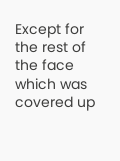Except for the rest of the face which was covered up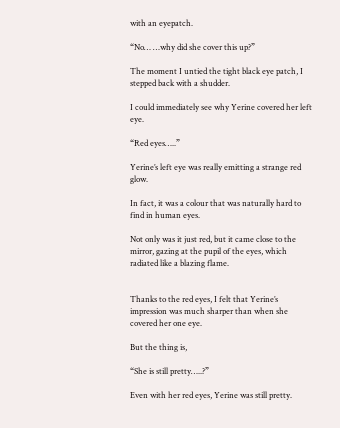with an eyepatch.

“No… …why did she cover this up?”

The moment I untied the tight black eye patch, I stepped back with a shudder.

I could immediately see why Yerine covered her left eye.

“Red eyes…..”

Yerine’s left eye was really emitting a strange red glow.

In fact, it was a colour that was naturally hard to find in human eyes.

Not only was it just red, but it came close to the mirror, gazing at the pupil of the eyes, which radiated like a blazing flame.


Thanks to the red eyes, I felt that Yerine’s impression was much sharper than when she covered her one eye.

But the thing is,

“She is still pretty…..?”

Even with her red eyes, Yerine was still pretty.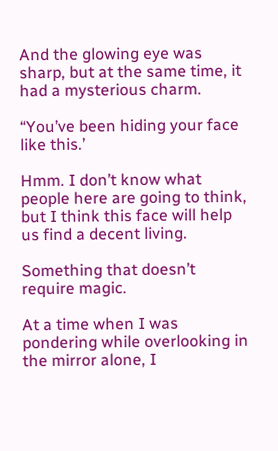And the glowing eye was sharp, but at the same time, it had a mysterious charm.

“You’ve been hiding your face like this.’

Hmm. I don’t know what people here are going to think, but I think this face will help us find a decent living.

Something that doesn’t require magic.

At a time when I was pondering while overlooking in the mirror alone, I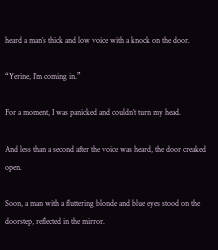heard a man’s thick and low voice with a knock on the door.

“Yerine, I’m coming in.”

For a moment, I was panicked and couldn’t turn my head.

And less than a second after the voice was heard, the door creaked open.

Soon, a man with a fluttering blonde and blue eyes stood on the doorstep, reflected in the mirror.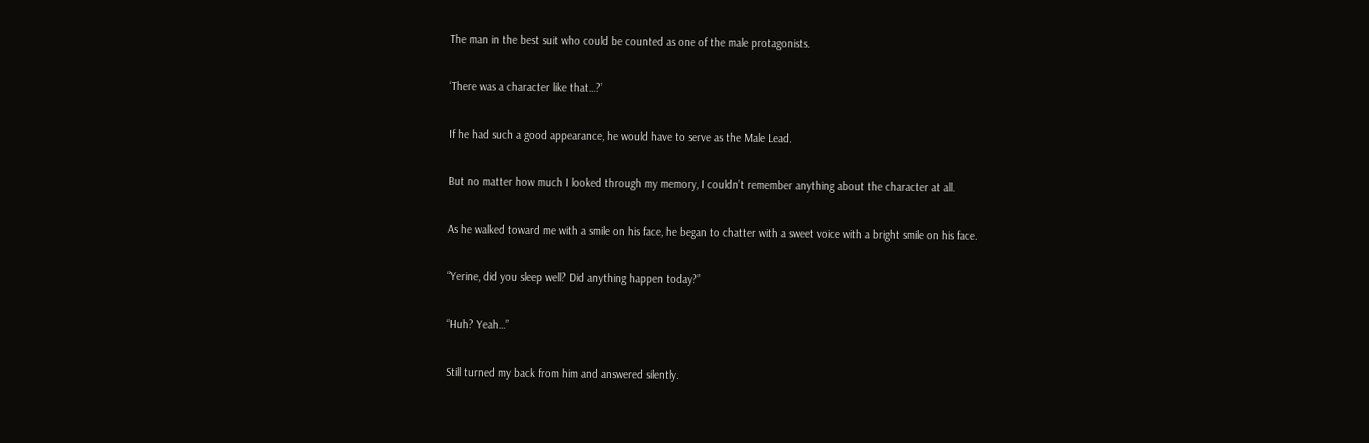The man in the best suit who could be counted as one of the male protagonists.

‘There was a character like that…?’

If he had such a good appearance, he would have to serve as the Male Lead.

But no matter how much I looked through my memory, I couldn’t remember anything about the character at all.

As he walked toward me with a smile on his face, he began to chatter with a sweet voice with a bright smile on his face.

“Yerine, did you sleep well? Did anything happen today?”

“Huh? Yeah…”

Still turned my back from him and answered silently.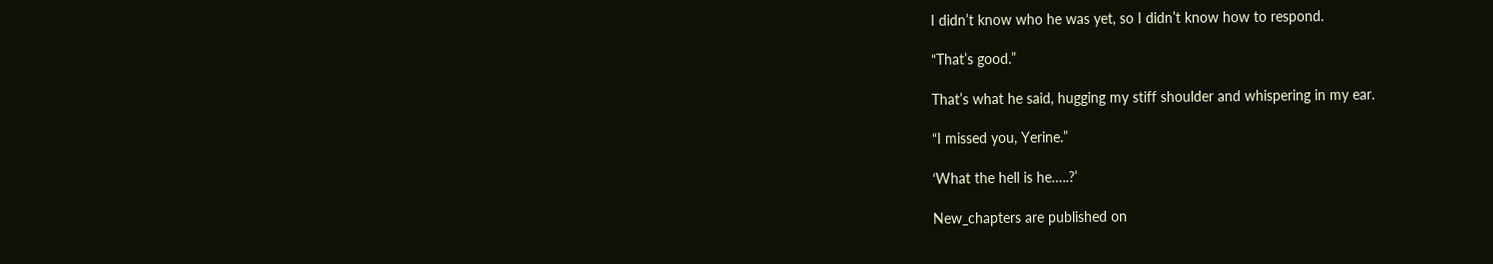I didn’t know who he was yet, so I didn’t know how to respond.

“That’s good.”

That’s what he said, hugging my stiff shoulder and whispering in my ear.

“I missed you, Yerine.”

‘What the hell is he…..?’

New_chapters are published on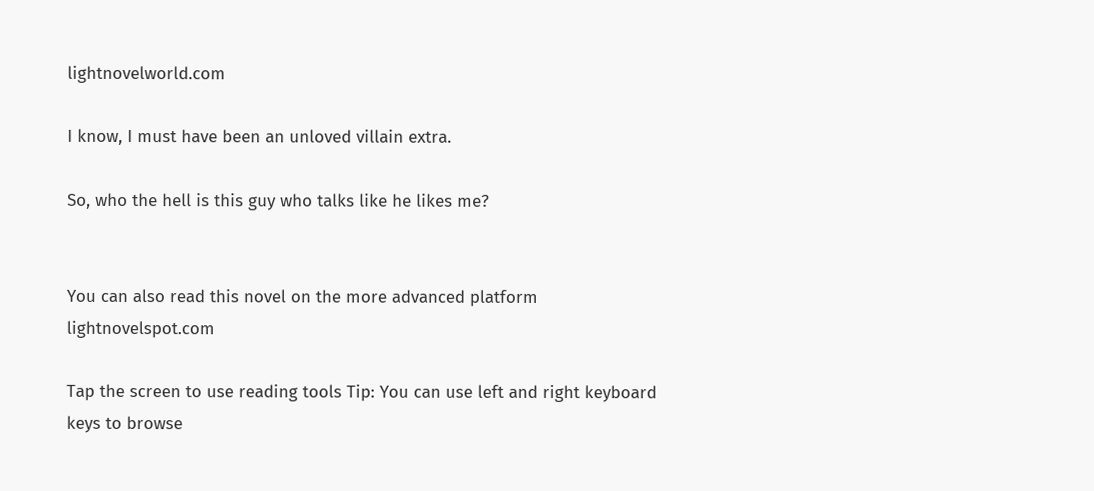lightnovelworld.com

I know, I must have been an unloved villain extra.

So, who the hell is this guy who talks like he likes me?


You can also read this novel on the more advanced platform lightnovelspot.com

Tap the screen to use reading tools Tip: You can use left and right keyboard keys to browse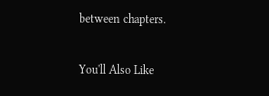between chapters.

You'll Also Like